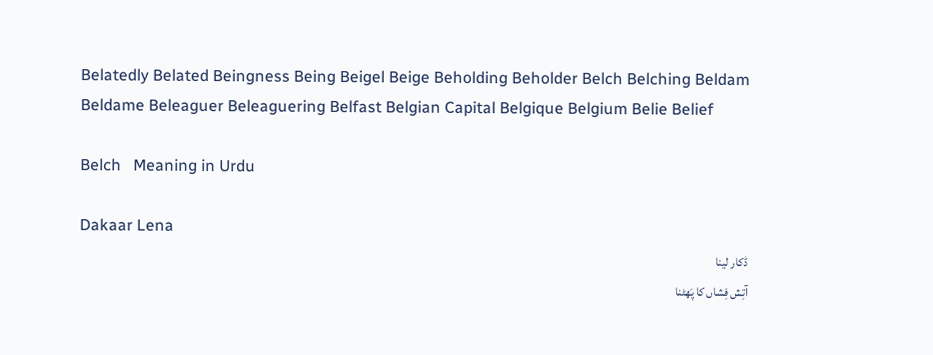Belatedly Belated Beingness Being Beigel Beige Beholding Beholder Belch Belching Beldam Beldame Beleaguer Beleaguering Belfast Belgian Capital Belgique Belgium Belie Belief

Belch   Meaning in Urdu

Dakaar Lena
ڈکار لینا
آتِش فِشاں کا پَھٹنا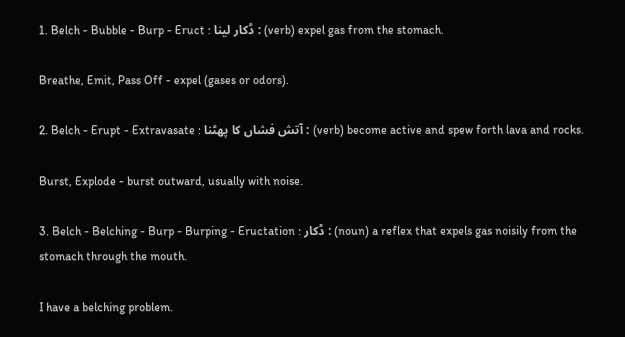1. Belch - Bubble - Burp - Eruct : ڈکار لینا : (verb) expel gas from the stomach.

Breathe, Emit, Pass Off - expel (gases or odors).

2. Belch - Erupt - Extravasate : آتش فشاں کا پھٹنا : (verb) become active and spew forth lava and rocks.

Burst, Explode - burst outward, usually with noise.

3. Belch - Belching - Burp - Burping - Eructation : ڈکار : (noun) a reflex that expels gas noisily from the stomach through the mouth.

I have a belching problem.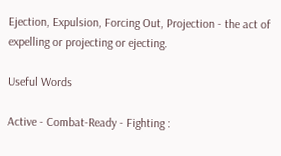Ejection, Expulsion, Forcing Out, Projection - the act of expelling or projecting or ejecting.

Useful Words

Active - Combat-Ready - Fighting :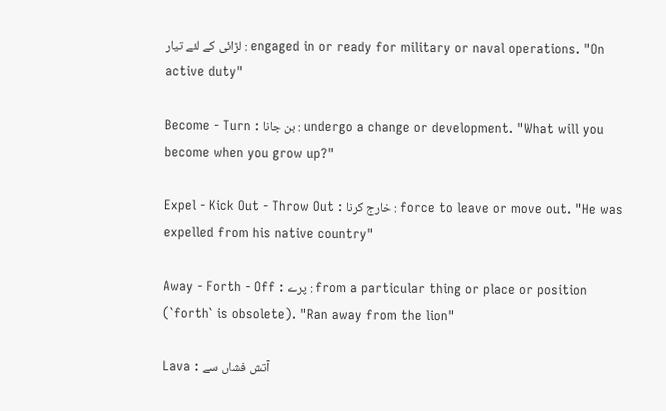لڑائی کے لئے تیار : engaged in or ready for military or naval operations. "On active duty"

Become - Turn : بن جانا : undergo a change or development. "What will you become when you grow up?"

Expel - Kick Out - Throw Out : خارج کرنا : force to leave or move out. "He was expelled from his native country"

Away - Forth - Off : پرے : from a particular thing or place or position (`forth` is obsolete). "Ran away from the lion"

Lava : آتش فشاں سے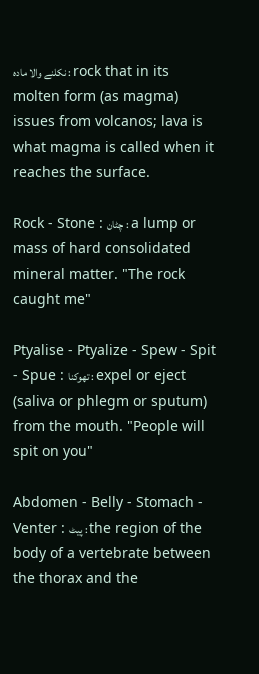نکلنے والا مادہ : rock that in its molten form (as magma) issues from volcanos; lava is what magma is called when it reaches the surface.

Rock - Stone : چٹان : a lump or mass of hard consolidated mineral matter. "The rock caught me"

Ptyalise - Ptyalize - Spew - Spit - Spue : تھوکنا : expel or eject (saliva or phlegm or sputum) from the mouth. "People will spit on you"

Abdomen - Belly - Stomach - Venter : پیٹ : the region of the body of a vertebrate between the thorax and the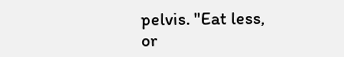pelvis. "Eat less, or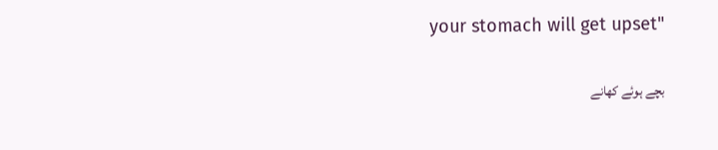your stomach will get upset"

بچے ہوئے کھانے